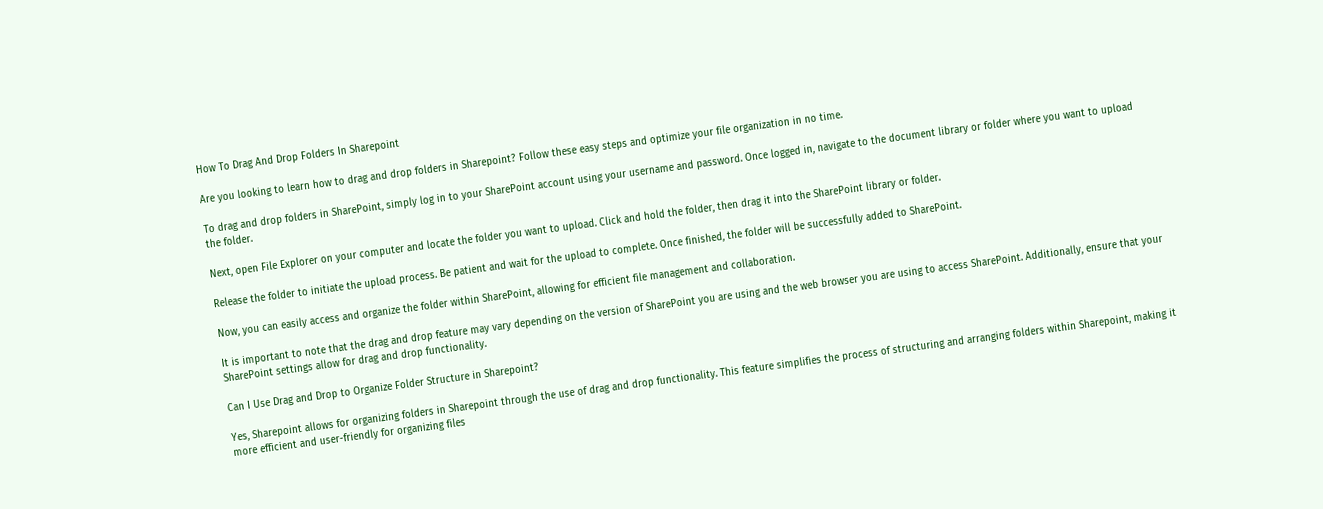How To Drag And Drop Folders In Sharepoint

Are you looking to learn how to drag and drop folders in Sharepoint? Follow these easy steps and optimize your file organization in no time.

To drag and drop folders in SharePoint, simply log in to your SharePoint account using your username and password. Once logged in, navigate to the document library or folder where you want to upload the folder.

Next, open File Explorer on your computer and locate the folder you want to upload. Click and hold the folder, then drag it into the SharePoint library or folder.

Release the folder to initiate the upload process. Be patient and wait for the upload to complete. Once finished, the folder will be successfully added to SharePoint.

Now, you can easily access and organize the folder within SharePoint, allowing for efficient file management and collaboration.

It is important to note that the drag and drop feature may vary depending on the version of SharePoint you are using and the web browser you are using to access SharePoint. Additionally, ensure that your SharePoint settings allow for drag and drop functionality.

Can I Use Drag and Drop to Organize Folder Structure in Sharepoint?

Yes, Sharepoint allows for organizing folders in Sharepoint through the use of drag and drop functionality. This feature simplifies the process of structuring and arranging folders within Sharepoint, making it more efficient and user-friendly for organizing files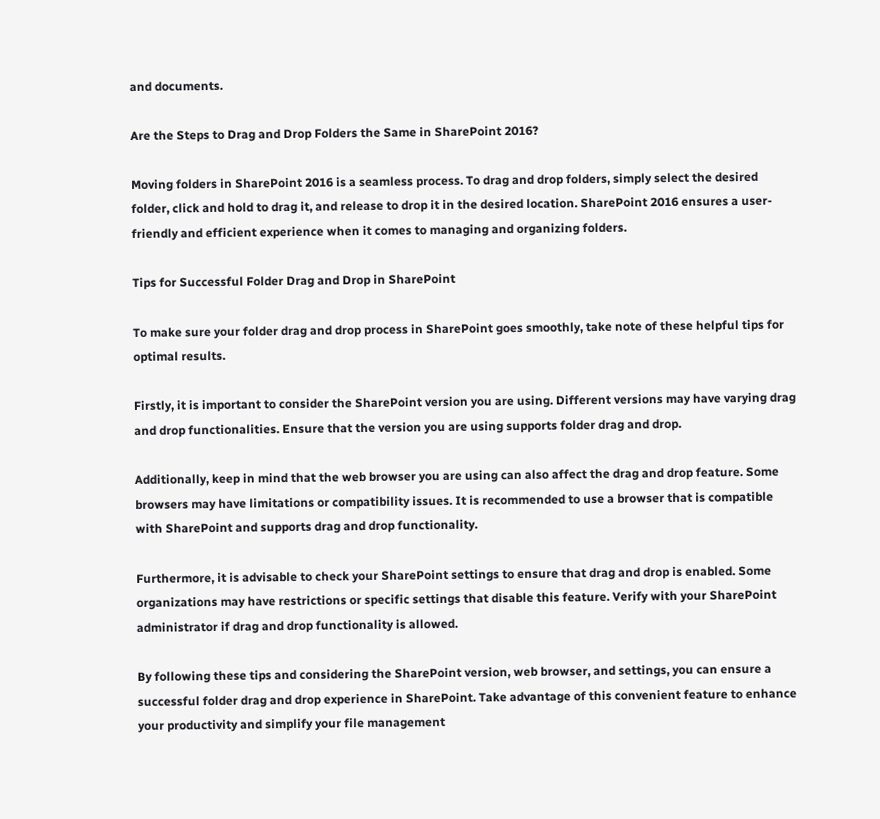and documents.

Are the Steps to Drag and Drop Folders the Same in SharePoint 2016?

Moving folders in SharePoint 2016 is a seamless process. To drag and drop folders, simply select the desired folder, click and hold to drag it, and release to drop it in the desired location. SharePoint 2016 ensures a user-friendly and efficient experience when it comes to managing and organizing folders.

Tips for Successful Folder Drag and Drop in SharePoint

To make sure your folder drag and drop process in SharePoint goes smoothly, take note of these helpful tips for optimal results.

Firstly, it is important to consider the SharePoint version you are using. Different versions may have varying drag and drop functionalities. Ensure that the version you are using supports folder drag and drop.

Additionally, keep in mind that the web browser you are using can also affect the drag and drop feature. Some browsers may have limitations or compatibility issues. It is recommended to use a browser that is compatible with SharePoint and supports drag and drop functionality.

Furthermore, it is advisable to check your SharePoint settings to ensure that drag and drop is enabled. Some organizations may have restrictions or specific settings that disable this feature. Verify with your SharePoint administrator if drag and drop functionality is allowed.

By following these tips and considering the SharePoint version, web browser, and settings, you can ensure a successful folder drag and drop experience in SharePoint. Take advantage of this convenient feature to enhance your productivity and simplify your file management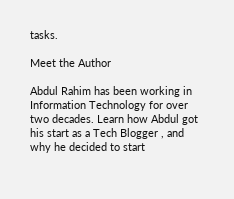tasks.

Meet the Author

Abdul Rahim has been working in Information Technology for over two decades. Learn how Abdul got his start as a Tech Blogger , and why he decided to start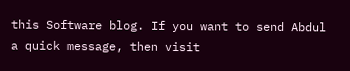this Software blog. If you want to send Abdul a quick message, then visit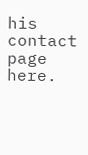his contact page here.